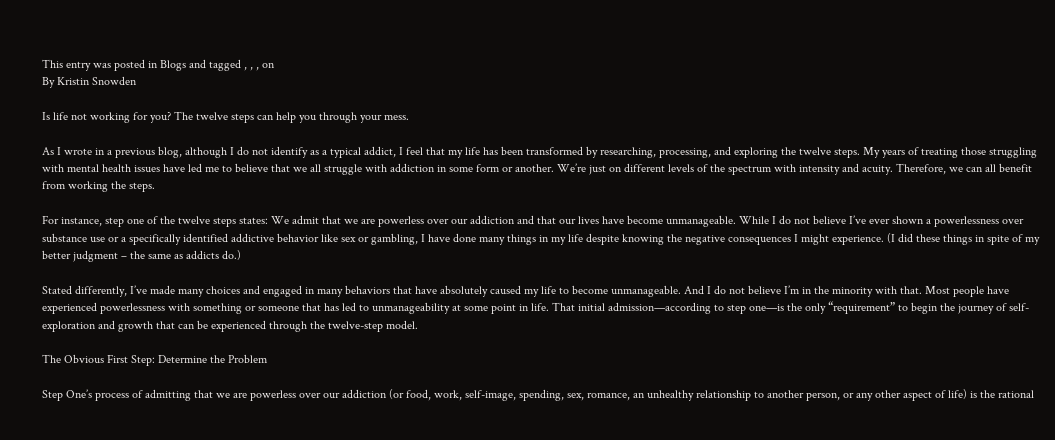This entry was posted in Blogs and tagged , , , on
By Kristin Snowden

Is life not working for you? The twelve steps can help you through your mess.

As I wrote in a previous blog, although I do not identify as a typical addict, I feel that my life has been transformed by researching, processing, and exploring the twelve steps. My years of treating those struggling with mental health issues have led me to believe that we all struggle with addiction in some form or another. We’re just on different levels of the spectrum with intensity and acuity. Therefore, we can all benefit from working the steps.

For instance, step one of the twelve steps states: We admit that we are powerless over our addiction and that our lives have become unmanageable. While I do not believe I’ve ever shown a powerlessness over substance use or a specifically identified addictive behavior like sex or gambling, I have done many things in my life despite knowing the negative consequences I might experience. (I did these things in spite of my better judgment – the same as addicts do.)

Stated differently, I’ve made many choices and engaged in many behaviors that have absolutely caused my life to become unmanageable. And I do not believe I’m in the minority with that. Most people have experienced powerlessness with something or someone that has led to unmanageability at some point in life. That initial admission—according to step one—is the only “requirement” to begin the journey of self-exploration and growth that can be experienced through the twelve-step model.

The Obvious First Step: Determine the Problem

Step One’s process of admitting that we are powerless over our addiction (or food, work, self-image, spending, sex, romance, an unhealthy relationship to another person, or any other aspect of life) is the rational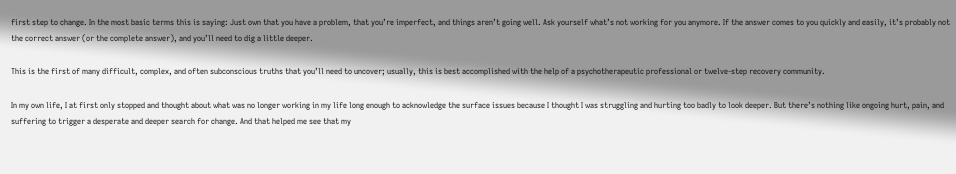first step to change. In the most basic terms this is saying: Just own that you have a problem, that you’re imperfect, and things aren’t going well. Ask yourself what’s not working for you anymore. If the answer comes to you quickly and easily, it’s probably not the correct answer (or the complete answer), and you’ll need to dig a little deeper.

This is the first of many difficult, complex, and often subconscious truths that you’ll need to uncover; usually, this is best accomplished with the help of a psychotherapeutic professional or twelve-step recovery community.

In my own life, I at first only stopped and thought about what was no longer working in my life long enough to acknowledge the surface issues because I thought I was struggling and hurting too badly to look deeper. But there’s nothing like ongoing hurt, pain, and suffering to trigger a desperate and deeper search for change. And that helped me see that my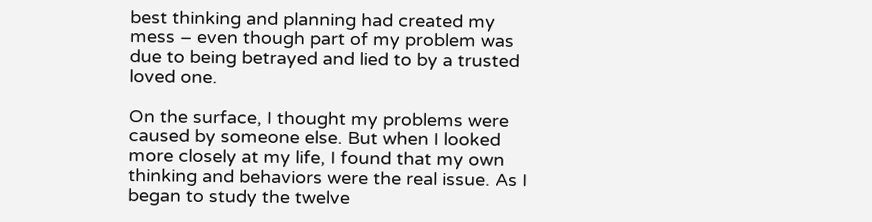best thinking and planning had created my mess – even though part of my problem was due to being betrayed and lied to by a trusted loved one.

On the surface, I thought my problems were caused by someone else. But when I looked more closely at my life, I found that my own thinking and behaviors were the real issue. As I began to study the twelve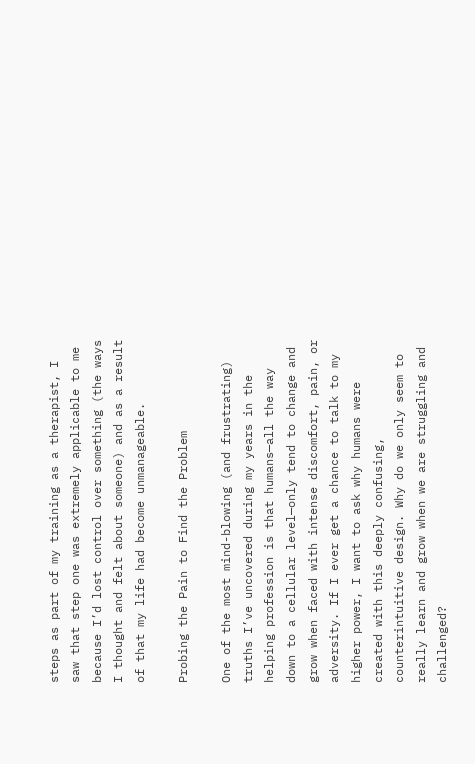steps as part of my training as a therapist, I saw that step one was extremely applicable to me because I’d lost control over something (the ways I thought and felt about someone) and as a result of that my life had become unmanageable.

Probing the Pain to Find the Problem

One of the most mind-blowing (and frustrating) truths I’ve uncovered during my years in the helping profession is that humans—all the way down to a cellular level—only tend to change and grow when faced with intense discomfort, pain, or adversity. If I ever get a chance to talk to my higher power, I want to ask why humans were created with this deeply confusing, counterintuitive design. Why do we only seem to really learn and grow when we are struggling and challenged?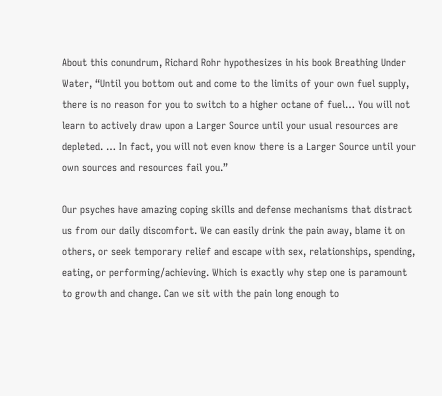About this conundrum, Richard Rohr hypothesizes in his book Breathing Under Water, “Until you bottom out and come to the limits of your own fuel supply, there is no reason for you to switch to a higher octane of fuel… You will not learn to actively draw upon a Larger Source until your usual resources are depleted. … In fact, you will not even know there is a Larger Source until your own sources and resources fail you.”

Our psyches have amazing coping skills and defense mechanisms that distract us from our daily discomfort. We can easily drink the pain away, blame it on others, or seek temporary relief and escape with sex, relationships, spending, eating, or performing/achieving. Which is exactly why step one is paramount to growth and change. Can we sit with the pain long enough to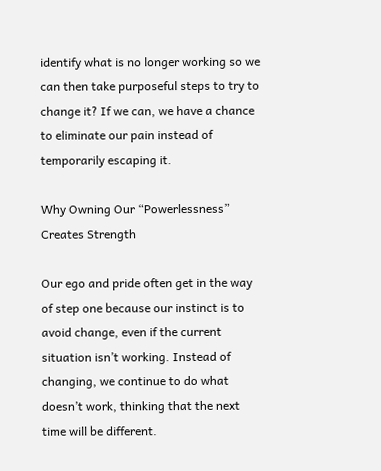identify what is no longer working so we can then take purposeful steps to try to change it? If we can, we have a chance to eliminate our pain instead of temporarily escaping it.

Why Owning Our “Powerlessness” Creates Strength

Our ego and pride often get in the way of step one because our instinct is to avoid change, even if the current situation isn’t working. Instead of changing, we continue to do what doesn’t work, thinking that the next time will be different.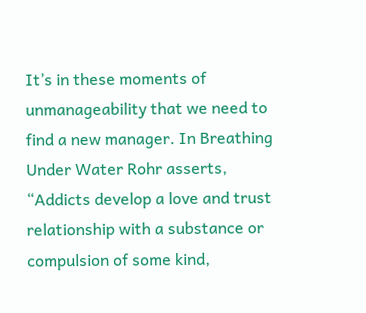It’s in these moments of unmanageability that we need to find a new manager. In Breathing Under Water Rohr asserts, “Addicts develop a love and trust relationship with a substance or compulsion of some kind,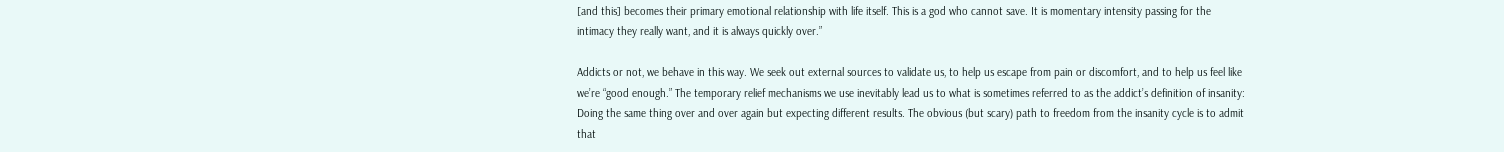[and this] becomes their primary emotional relationship with life itself. This is a god who cannot save. It is momentary intensity passing for the intimacy they really want, and it is always quickly over.”

Addicts or not, we behave in this way. We seek out external sources to validate us, to help us escape from pain or discomfort, and to help us feel like we’re “good enough.” The temporary relief mechanisms we use inevitably lead us to what is sometimes referred to as the addict’s definition of insanity: Doing the same thing over and over again but expecting different results. The obvious (but scary) path to freedom from the insanity cycle is to admit that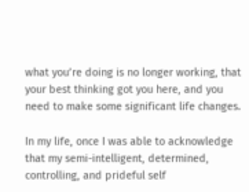what you’re doing is no longer working, that your best thinking got you here, and you need to make some significant life changes.

In my life, once I was able to acknowledge that my semi-intelligent, determined, controlling, and prideful self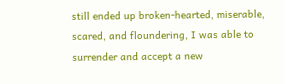still ended up broken-hearted, miserable, scared, and floundering, I was able to surrender and accept a new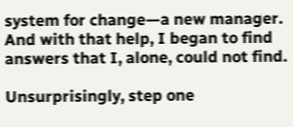system for change—a new manager. And with that help, I began to find answers that I, alone, could not find.

Unsurprisingly, step one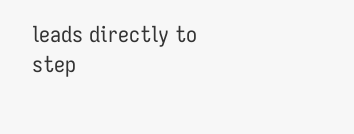leads directly to step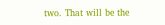two. That will be the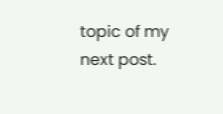topic of my next post.